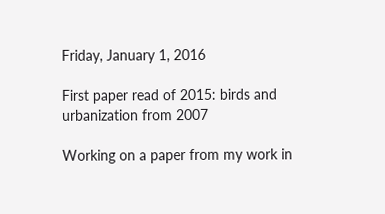Friday, January 1, 2016

First paper read of 2015: birds and urbanization from 2007

Working on a paper from my work in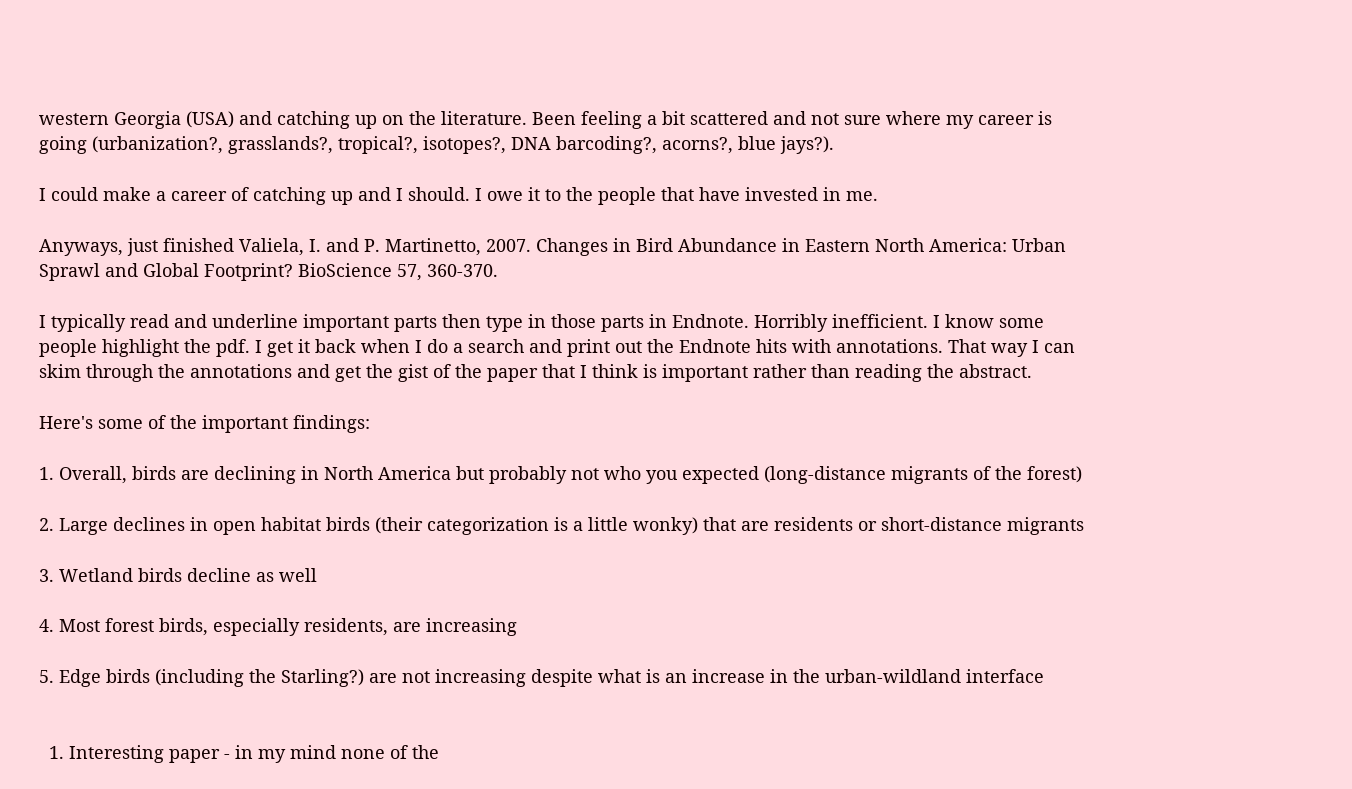western Georgia (USA) and catching up on the literature. Been feeling a bit scattered and not sure where my career is going (urbanization?, grasslands?, tropical?, isotopes?, DNA barcoding?, acorns?, blue jays?).

I could make a career of catching up and I should. I owe it to the people that have invested in me.

Anyways, just finished Valiela, I. and P. Martinetto, 2007. Changes in Bird Abundance in Eastern North America: Urban Sprawl and Global Footprint? BioScience 57, 360-370.

I typically read and underline important parts then type in those parts in Endnote. Horribly inefficient. I know some people highlight the pdf. I get it back when I do a search and print out the Endnote hits with annotations. That way I can skim through the annotations and get the gist of the paper that I think is important rather than reading the abstract.

Here's some of the important findings:

1. Overall, birds are declining in North America but probably not who you expected (long-distance migrants of the forest)

2. Large declines in open habitat birds (their categorization is a little wonky) that are residents or short-distance migrants

3. Wetland birds decline as well

4. Most forest birds, especially residents, are increasing

5. Edge birds (including the Starling?) are not increasing despite what is an increase in the urban-wildland interface


  1. Interesting paper - in my mind none of the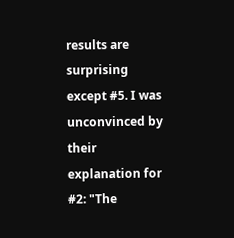results are surprising except #5. I was unconvinced by their explanation for #2: "The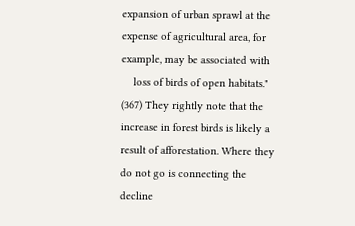expansion of urban sprawl at the expense of agricultural area, for example, may be associated with
    loss of birds of open habitats." (367) They rightly note that the increase in forest birds is likely a result of afforestation. Where they do not go is connecting the decline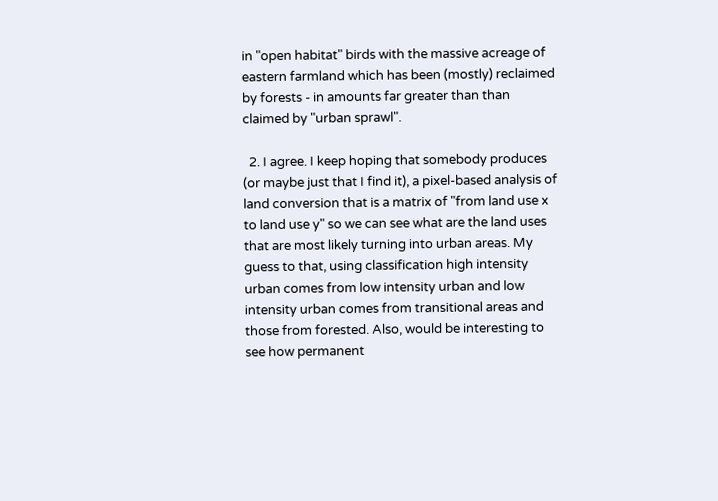in "open habitat" birds with the massive acreage of eastern farmland which has been (mostly) reclaimed by forests - in amounts far greater than than claimed by "urban sprawl".

  2. I agree. I keep hoping that somebody produces (or maybe just that I find it), a pixel-based analysis of land conversion that is a matrix of "from land use x to land use y" so we can see what are the land uses that are most likely turning into urban areas. My guess to that, using classification high intensity urban comes from low intensity urban and low intensity urban comes from transitional areas and those from forested. Also, would be interesting to see how permanent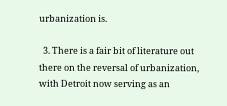urbanization is.

  3. There is a fair bit of literature out there on the reversal of urbanization, with Detroit now serving as an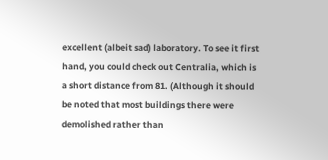excellent (albeit sad) laboratory. To see it first hand, you could check out Centralia, which is a short distance from 81. (Although it should be noted that most buildings there were demolished rather than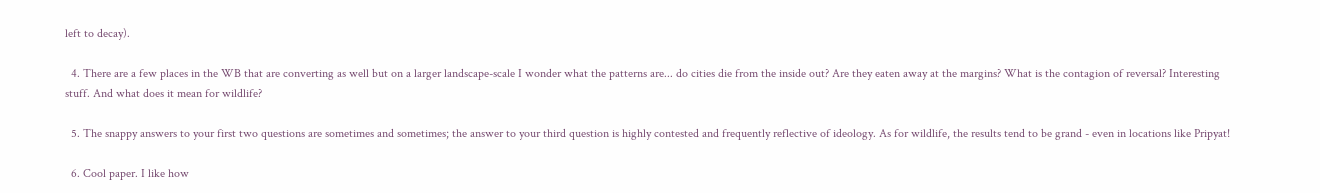left to decay).

  4. There are a few places in the WB that are converting as well but on a larger landscape-scale I wonder what the patterns are... do cities die from the inside out? Are they eaten away at the margins? What is the contagion of reversal? Interesting stuff. And what does it mean for wildlife?

  5. The snappy answers to your first two questions are sometimes and sometimes; the answer to your third question is highly contested and frequently reflective of ideology. As for wildlife, the results tend to be grand - even in locations like Pripyat!

  6. Cool paper. I like how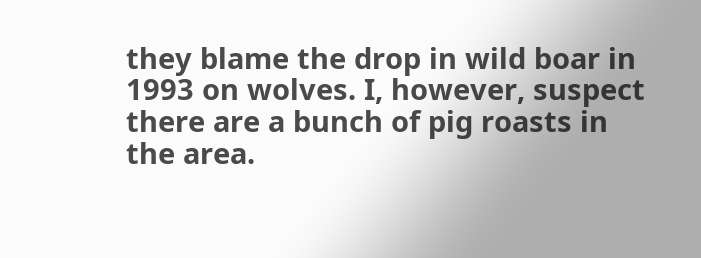they blame the drop in wild boar in 1993 on wolves. I, however, suspect there are a bunch of pig roasts in the area.